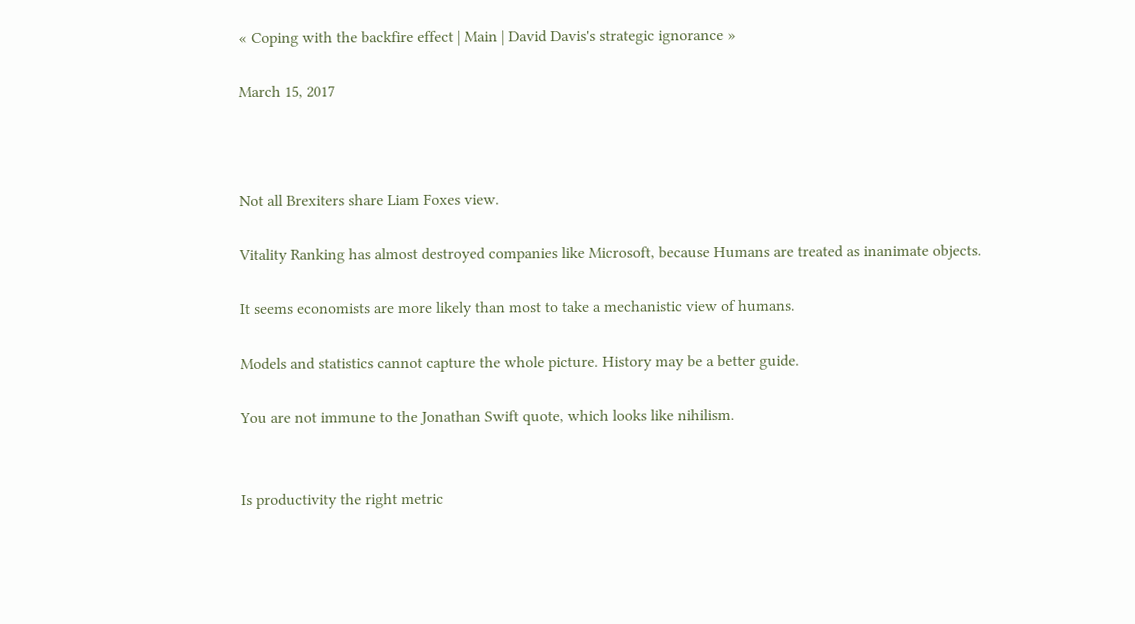« Coping with the backfire effect | Main | David Davis's strategic ignorance »

March 15, 2017



Not all Brexiters share Liam Foxes view.

Vitality Ranking has almost destroyed companies like Microsoft, because Humans are treated as inanimate objects.

It seems economists are more likely than most to take a mechanistic view of humans.

Models and statistics cannot capture the whole picture. History may be a better guide.

You are not immune to the Jonathan Swift quote, which looks like nihilism.


Is productivity the right metric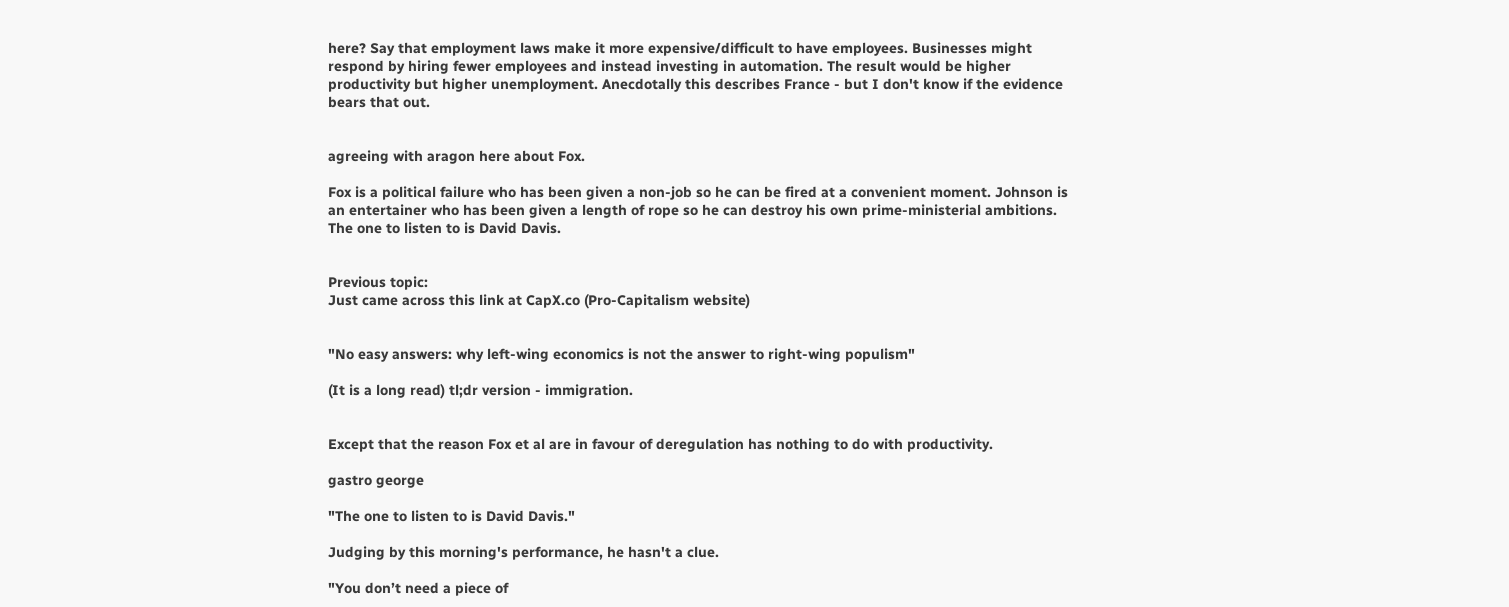here? Say that employment laws make it more expensive/difficult to have employees. Businesses might respond by hiring fewer employees and instead investing in automation. The result would be higher productivity but higher unemployment. Anecdotally this describes France - but I don't know if the evidence bears that out.


agreeing with aragon here about Fox.

Fox is a political failure who has been given a non-job so he can be fired at a convenient moment. Johnson is an entertainer who has been given a length of rope so he can destroy his own prime-ministerial ambitions. The one to listen to is David Davis.


Previous topic:
Just came across this link at CapX.co (Pro-Capitalism website)


"No easy answers: why left-wing economics is not the answer to right-wing populism"

(It is a long read) tl;dr version - immigration.


Except that the reason Fox et al are in favour of deregulation has nothing to do with productivity.

gastro george

"The one to listen to is David Davis."

Judging by this morning's performance, he hasn't a clue.

"You don’t need a piece of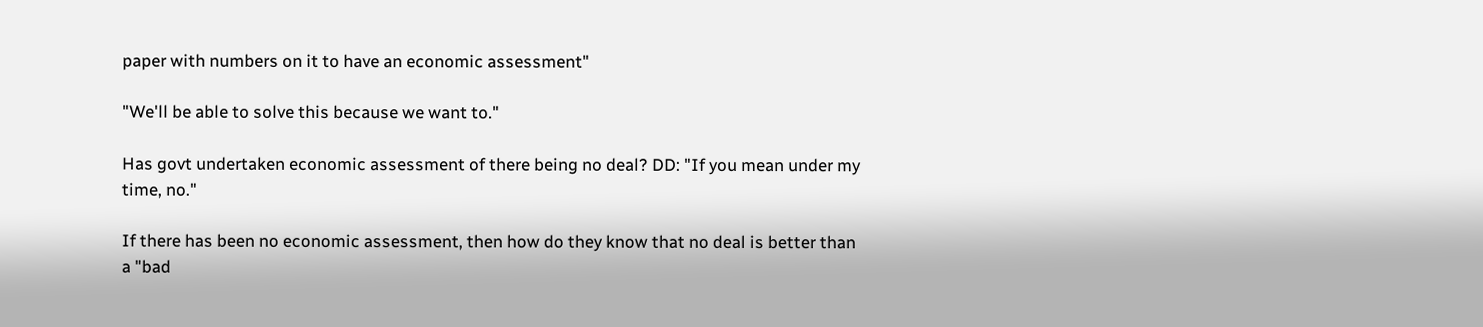paper with numbers on it to have an economic assessment"

"We'll be able to solve this because we want to."

Has govt undertaken economic assessment of there being no deal? DD: "If you mean under my time, no."

If there has been no economic assessment, then how do they know that no deal is better than a "bad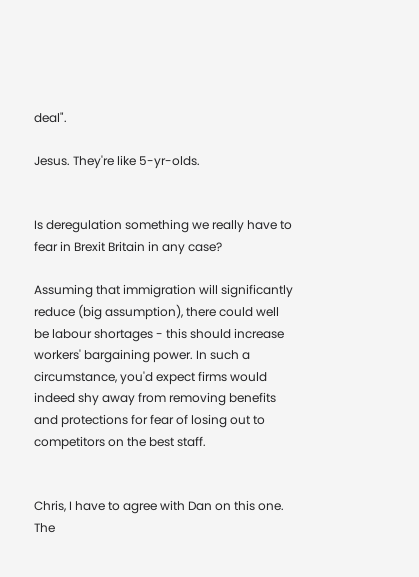deal".

Jesus. They're like 5-yr-olds.


Is deregulation something we really have to fear in Brexit Britain in any case?

Assuming that immigration will significantly reduce (big assumption), there could well be labour shortages - this should increase workers' bargaining power. In such a circumstance, you'd expect firms would indeed shy away from removing benefits and protections for fear of losing out to competitors on the best staff.


Chris, I have to agree with Dan on this one. The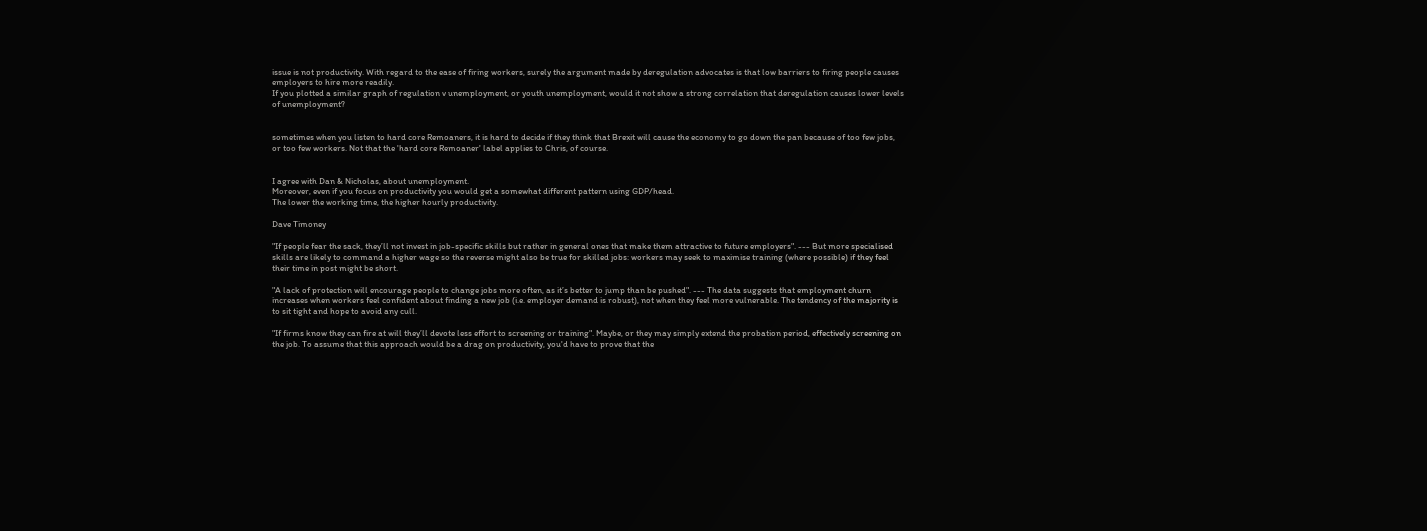issue is not productivity. With regard to the ease of firing workers, surely the argument made by deregulation advocates is that low barriers to firing people causes employers to hire more readily.
If you plotted a similar graph of regulation v unemployment, or youth unemployment, would it not show a strong correlation that deregulation causes lower levels of unemployment?


sometimes when you listen to hard core Remoaners, it is hard to decide if they think that Brexit will cause the economy to go down the pan because of too few jobs, or too few workers. Not that the 'hard core Remoaner' label applies to Chris, of course.


I agree with Dan & Nicholas, about unemployment.
Moreover, even if you focus on productivity you would get a somewhat different pattern using GDP/head.
The lower the working time, the higher hourly productivity.

Dave Timoney

"If people fear the sack, they’ll not invest in job-specific skills but rather in general ones that make them attractive to future employers". --- But more specialised skills are likely to command a higher wage so the reverse might also be true for skilled jobs: workers may seek to maximise training (where possible) if they feel their time in post might be short.

"A lack of protection will encourage people to change jobs more often, as it’s better to jump than be pushed". --- The data suggests that employment churn increases when workers feel confident about finding a new job (i.e. employer demand is robust), not when they feel more vulnerable. The tendency of the majority is to sit tight and hope to avoid any cull.

"If firms know they can fire at will they’ll devote less effort to screening or training". Maybe, or they may simply extend the probation period, effectively screening on the job. To assume that this approach would be a drag on productivity, you'd have to prove that the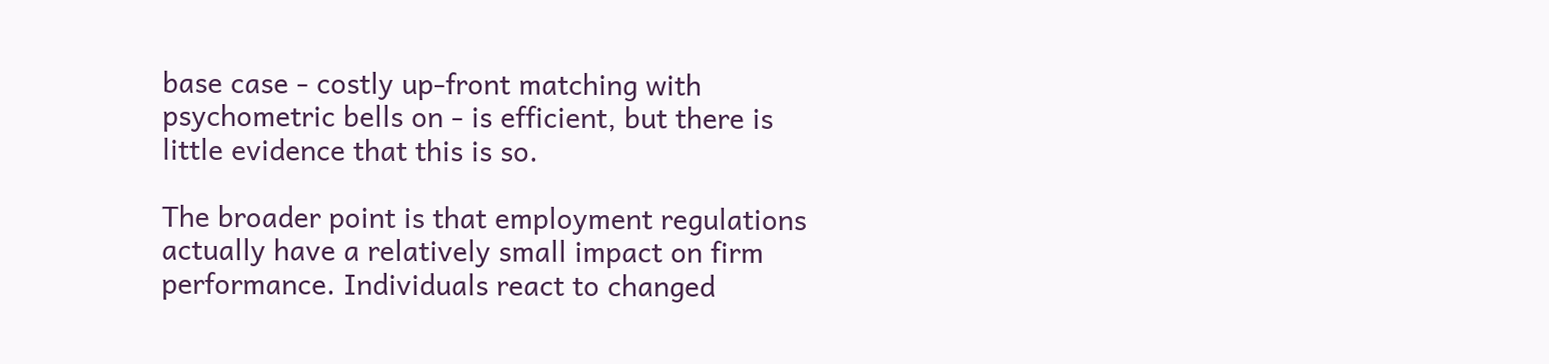base case - costly up-front matching with psychometric bells on - is efficient, but there is little evidence that this is so.

The broader point is that employment regulations actually have a relatively small impact on firm performance. Individuals react to changed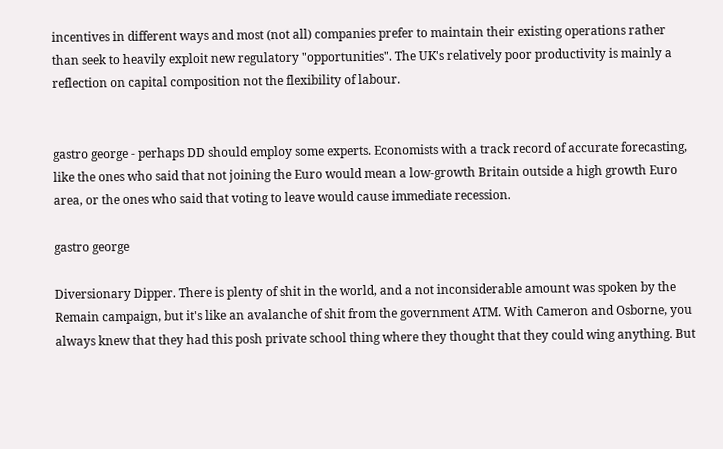incentives in different ways and most (not all) companies prefer to maintain their existing operations rather than seek to heavily exploit new regulatory "opportunities". The UK's relatively poor productivity is mainly a reflection on capital composition not the flexibility of labour.


gastro george - perhaps DD should employ some experts. Economists with a track record of accurate forecasting, like the ones who said that not joining the Euro would mean a low-growth Britain outside a high growth Euro area, or the ones who said that voting to leave would cause immediate recession.

gastro george

Diversionary Dipper. There is plenty of shit in the world, and a not inconsiderable amount was spoken by the Remain campaign, but it's like an avalanche of shit from the government ATM. With Cameron and Osborne, you always knew that they had this posh private school thing where they thought that they could wing anything. But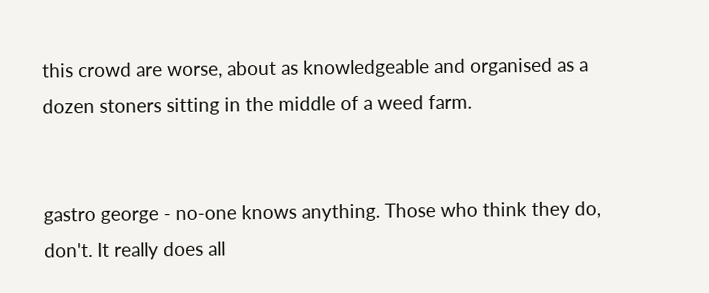this crowd are worse, about as knowledgeable and organised as a dozen stoners sitting in the middle of a weed farm.


gastro george - no-one knows anything. Those who think they do, don't. It really does all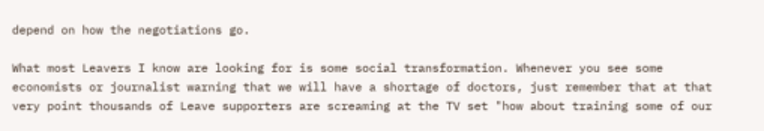depend on how the negotiations go.

What most Leavers I know are looking for is some social transformation. Whenever you see some economists or journalist warning that we will have a shortage of doctors, just remember that at that very point thousands of Leave supporters are screaming at the TV set "how about training some of our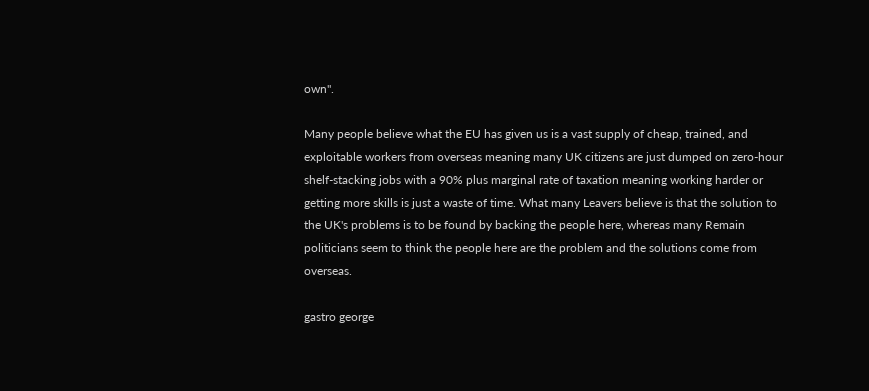own".

Many people believe what the EU has given us is a vast supply of cheap, trained, and exploitable workers from overseas meaning many UK citizens are just dumped on zero-hour shelf-stacking jobs with a 90% plus marginal rate of taxation meaning working harder or getting more skills is just a waste of time. What many Leavers believe is that the solution to the UK's problems is to be found by backing the people here, whereas many Remain politicians seem to think the people here are the problem and the solutions come from overseas.

gastro george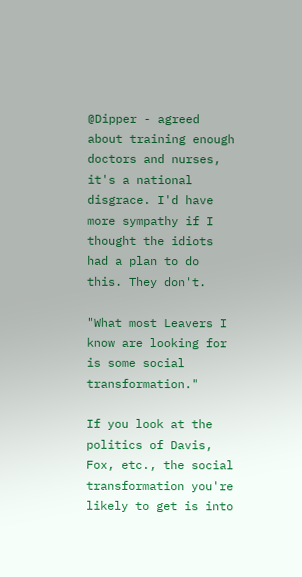@Dipper - agreed about training enough doctors and nurses, it's a national disgrace. I'd have more sympathy if I thought the idiots had a plan to do this. They don't.

"What most Leavers I know are looking for is some social transformation."

If you look at the politics of Davis, Fox, etc., the social transformation you're likely to get is into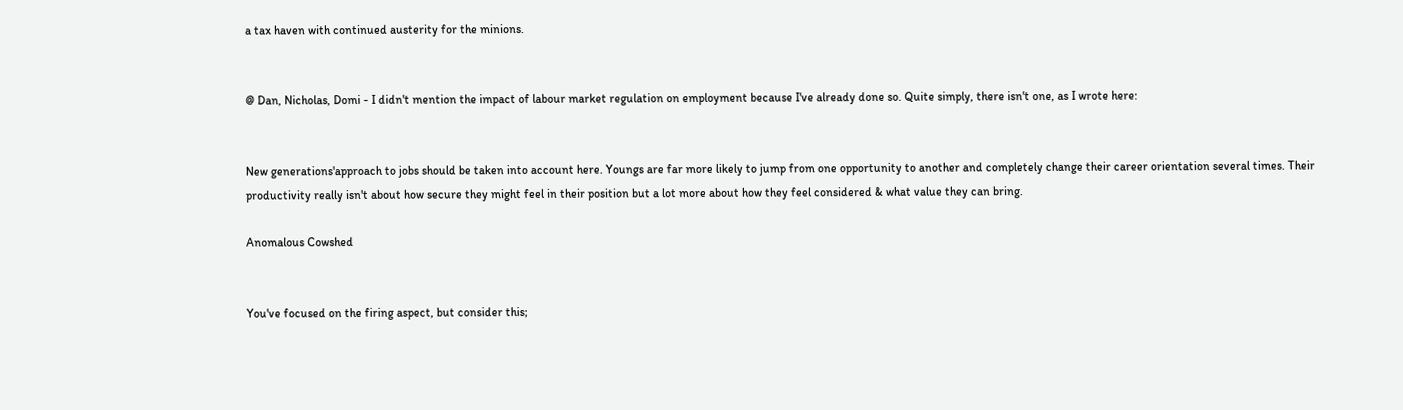a tax haven with continued austerity for the minions.


@ Dan, Nicholas, Domi - I didn't mention the impact of labour market regulation on employment because I've already done so. Quite simply, there isn't one, as I wrote here:


New generations'approach to jobs should be taken into account here. Youngs are far more likely to jump from one opportunity to another and completely change their career orientation several times. Their productivity really isn't about how secure they might feel in their position but a lot more about how they feel considered & what value they can bring.

Anomalous Cowshed


You've focused on the firing aspect, but consider this;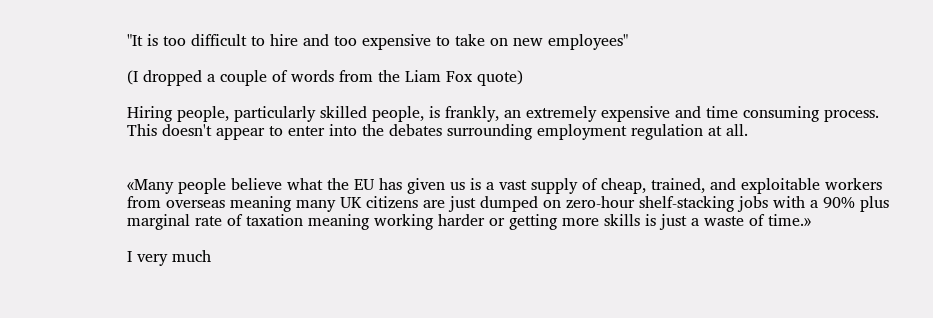"It is too difficult to hire and too expensive to take on new employees"

(I dropped a couple of words from the Liam Fox quote)

Hiring people, particularly skilled people, is frankly, an extremely expensive and time consuming process. This doesn't appear to enter into the debates surrounding employment regulation at all.


«Many people believe what the EU has given us is a vast supply of cheap, trained, and exploitable workers from overseas meaning many UK citizens are just dumped on zero-hour shelf-stacking jobs with a 90% plus marginal rate of taxation meaning working harder or getting more skills is just a waste of time.»

I very much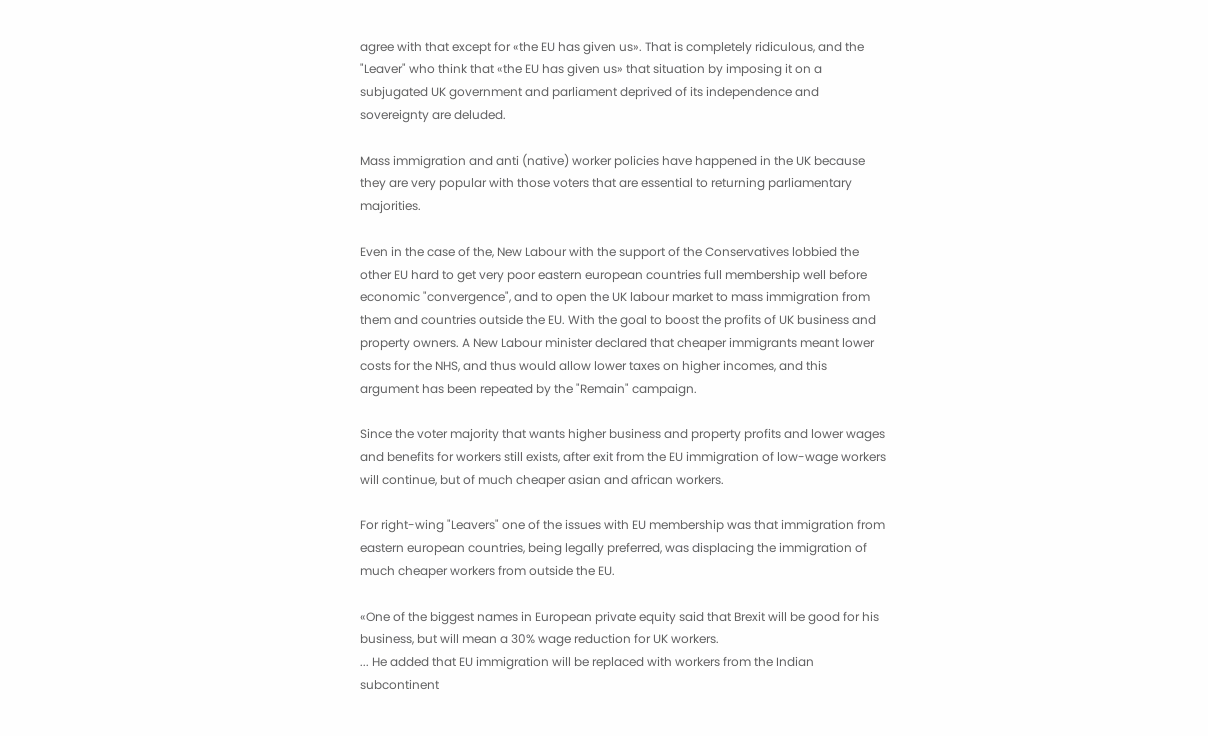agree with that except for «the EU has given us». That is completely ridiculous, and the "Leaver" who think that «the EU has given us» that situation by imposing it on a subjugated UK government and parliament deprived of its independence and sovereignty are deluded.

Mass immigration and anti (native) worker policies have happened in the UK because they are very popular with those voters that are essential to returning parliamentary majorities.

Even in the case of the, New Labour with the support of the Conservatives lobbied the other EU hard to get very poor eastern european countries full membership well before economic "convergence", and to open the UK labour market to mass immigration from them and countries outside the EU. With the goal to boost the profits of UK business and property owners. A New Labour minister declared that cheaper immigrants meant lower costs for the NHS, and thus would allow lower taxes on higher incomes, and this argument has been repeated by the "Remain" campaign.

Since the voter majority that wants higher business and property profits and lower wages and benefits for workers still exists, after exit from the EU immigration of low-wage workers will continue, but of much cheaper asian and african workers.

For right-wing "Leavers" one of the issues with EU membership was that immigration from eastern european countries, being legally preferred, was displacing the immigration of much cheaper workers from outside the EU.

«One of the biggest names in European private equity said that Brexit will be good for his business, but will mean a 30% wage reduction for UK workers.
... He added that EU immigration will be replaced with workers from the Indian subcontinent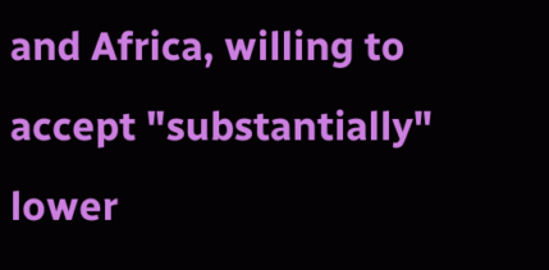and Africa, willing to accept "substantially" lower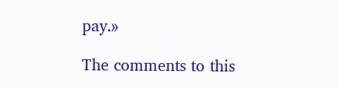pay.»

The comments to this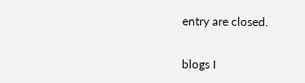entry are closed.

blogs I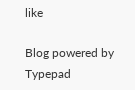like

Blog powered by Typepad